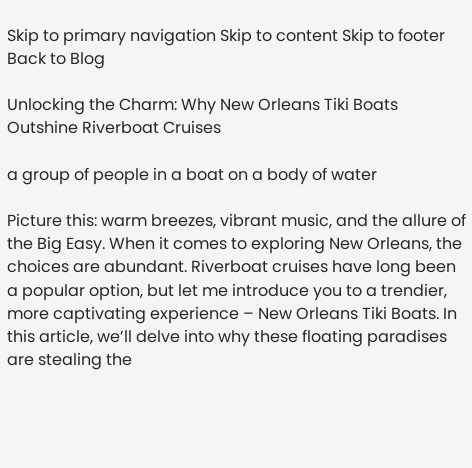Skip to primary navigation Skip to content Skip to footer
Back to Blog

Unlocking the Charm: Why New Orleans Tiki Boats Outshine Riverboat Cruises

a group of people in a boat on a body of water

Picture this: warm breezes, vibrant music, and the allure of the Big Easy. When it comes to exploring New Orleans, the choices are abundant. Riverboat cruises have long been a popular option, but let me introduce you to a trendier, more captivating experience – New Orleans Tiki Boats. In this article, we’ll delve into why these floating paradises are stealing the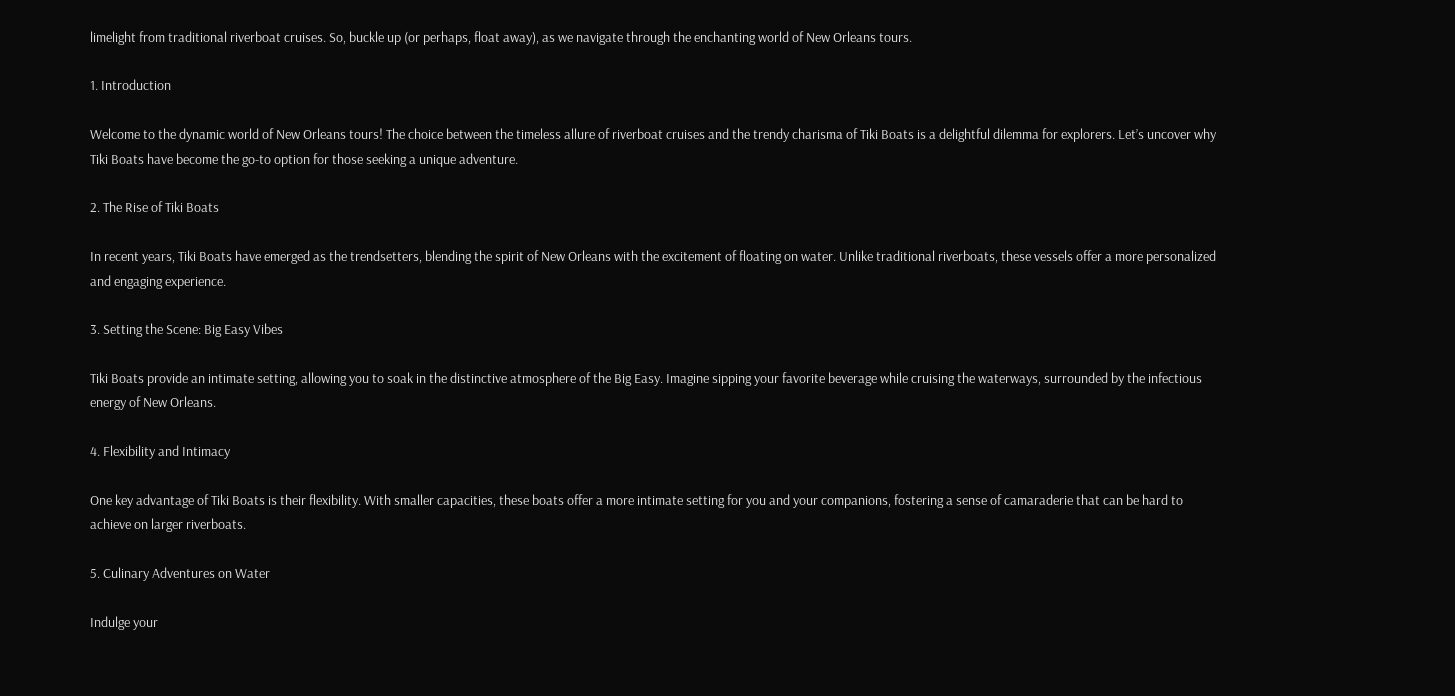limelight from traditional riverboat cruises. So, buckle up (or perhaps, float away), as we navigate through the enchanting world of New Orleans tours.

1. Introduction

Welcome to the dynamic world of New Orleans tours! The choice between the timeless allure of riverboat cruises and the trendy charisma of Tiki Boats is a delightful dilemma for explorers. Let’s uncover why Tiki Boats have become the go-to option for those seeking a unique adventure.

2. The Rise of Tiki Boats

In recent years, Tiki Boats have emerged as the trendsetters, blending the spirit of New Orleans with the excitement of floating on water. Unlike traditional riverboats, these vessels offer a more personalized and engaging experience.

3. Setting the Scene: Big Easy Vibes

Tiki Boats provide an intimate setting, allowing you to soak in the distinctive atmosphere of the Big Easy. Imagine sipping your favorite beverage while cruising the waterways, surrounded by the infectious energy of New Orleans.

4. Flexibility and Intimacy

One key advantage of Tiki Boats is their flexibility. With smaller capacities, these boats offer a more intimate setting for you and your companions, fostering a sense of camaraderie that can be hard to achieve on larger riverboats.

5. Culinary Adventures on Water

Indulge your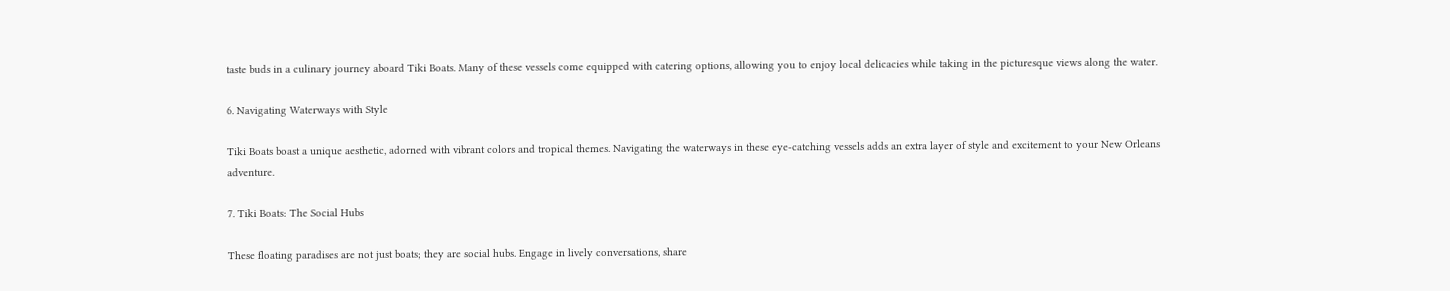taste buds in a culinary journey aboard Tiki Boats. Many of these vessels come equipped with catering options, allowing you to enjoy local delicacies while taking in the picturesque views along the water.

6. Navigating Waterways with Style

Tiki Boats boast a unique aesthetic, adorned with vibrant colors and tropical themes. Navigating the waterways in these eye-catching vessels adds an extra layer of style and excitement to your New Orleans adventure.

7. Tiki Boats: The Social Hubs

These floating paradises are not just boats; they are social hubs. Engage in lively conversations, share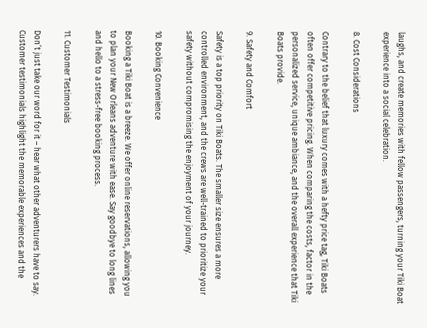laughs, and create memories with fellow passengers, turning your Tiki Boat experience into a social celebration.

8. Cost Considerations

Contrary to the belief that luxury comes with a hefty price tag, Tiki Boats often offer competitive pricing. When comparing the costs, factor in the personalized service, unique ambiance, and the overall experience that Tiki Boats provide.

9. Safety and Comfort

Safety is a top priority on Tiki Boats. The smaller size ensures a more controlled environment, and the crews are well-trained to prioritize your safety without compromising the enjoyment of your journey.

10. Booking Convenience

Booking a Tiki Boat is a breeze. We offer online reservations, allowing you to plan your New Orleans adventure with ease. Say goodbye to long lines and hello to a stress-free booking process.

11. Customer Testimonials

Don’t just take our word for it – hear what other adventurers have to say. Customer testimonials highlight the memorable experiences and the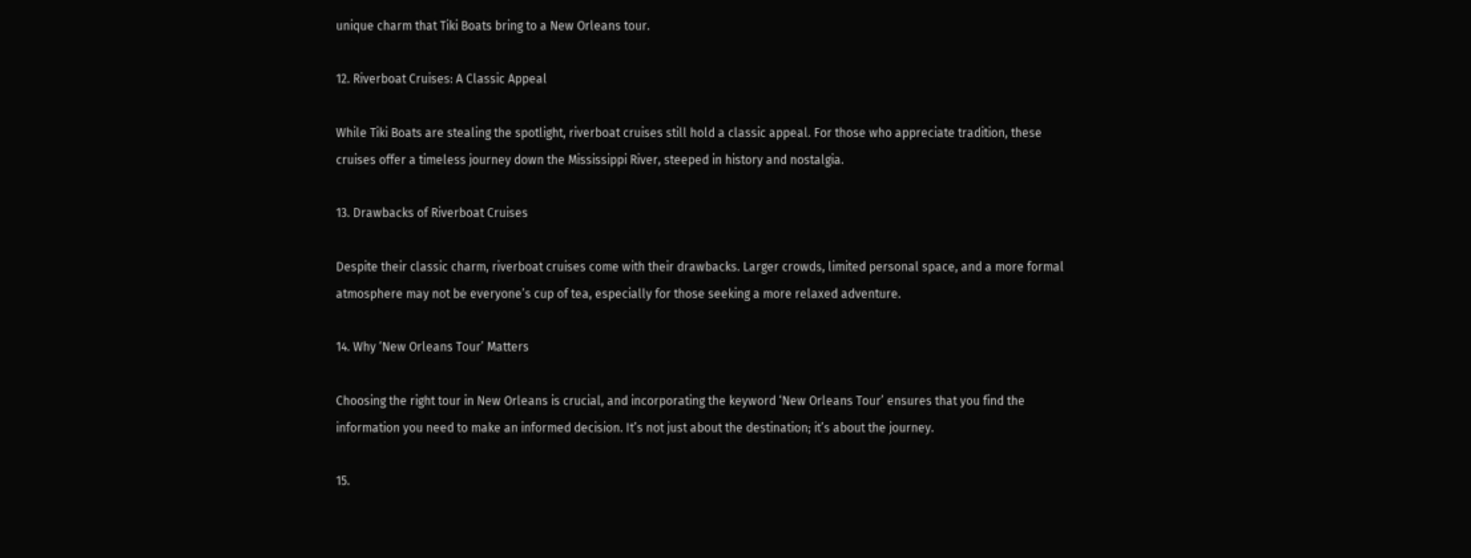unique charm that Tiki Boats bring to a New Orleans tour.

12. Riverboat Cruises: A Classic Appeal

While Tiki Boats are stealing the spotlight, riverboat cruises still hold a classic appeal. For those who appreciate tradition, these cruises offer a timeless journey down the Mississippi River, steeped in history and nostalgia.

13. Drawbacks of Riverboat Cruises

Despite their classic charm, riverboat cruises come with their drawbacks. Larger crowds, limited personal space, and a more formal atmosphere may not be everyone’s cup of tea, especially for those seeking a more relaxed adventure.

14. Why ‘New Orleans Tour’ Matters

Choosing the right tour in New Orleans is crucial, and incorporating the keyword ‘New Orleans Tour’ ensures that you find the information you need to make an informed decision. It’s not just about the destination; it’s about the journey.

15.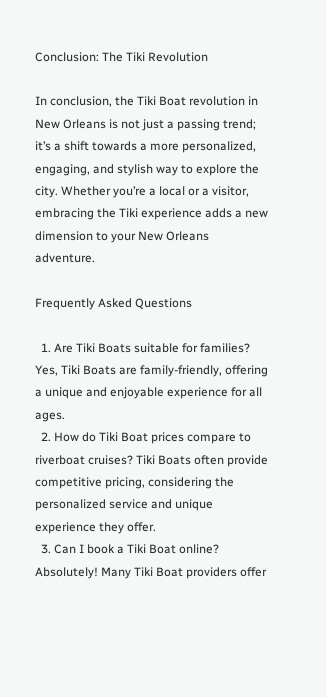Conclusion: The Tiki Revolution

In conclusion, the Tiki Boat revolution in New Orleans is not just a passing trend; it’s a shift towards a more personalized, engaging, and stylish way to explore the city. Whether you’re a local or a visitor, embracing the Tiki experience adds a new dimension to your New Orleans adventure.

Frequently Asked Questions

  1. Are Tiki Boats suitable for families? Yes, Tiki Boats are family-friendly, offering a unique and enjoyable experience for all ages.
  2. How do Tiki Boat prices compare to riverboat cruises? Tiki Boats often provide competitive pricing, considering the personalized service and unique experience they offer.
  3. Can I book a Tiki Boat online? Absolutely! Many Tiki Boat providers offer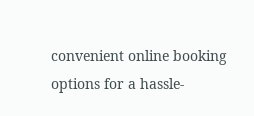convenient online booking options for a hassle-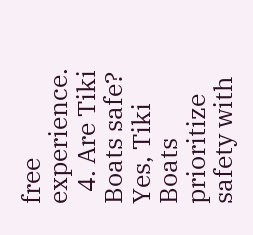free experience.
  4. Are Tiki Boats safe? Yes, Tiki Boats prioritize safety with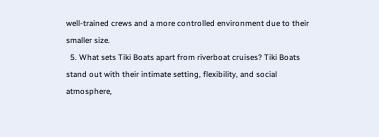well-trained crews and a more controlled environment due to their smaller size.
  5. What sets Tiki Boats apart from riverboat cruises? Tiki Boats stand out with their intimate setting, flexibility, and social atmosphere,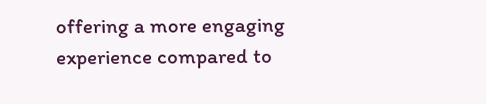offering a more engaging experience compared to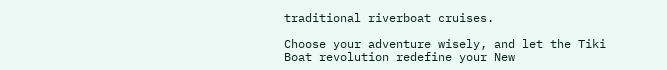traditional riverboat cruises.

Choose your adventure wisely, and let the Tiki Boat revolution redefine your New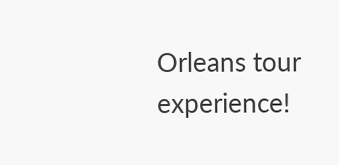Orleans tour experience!